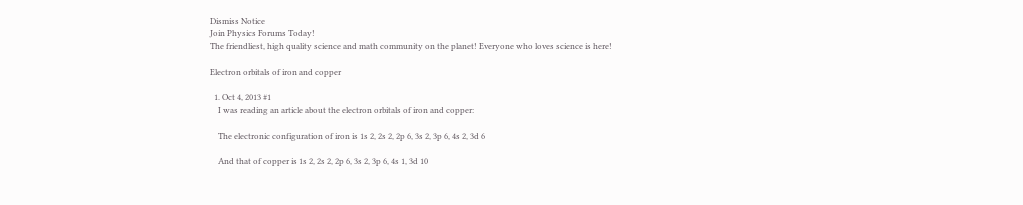Dismiss Notice
Join Physics Forums Today!
The friendliest, high quality science and math community on the planet! Everyone who loves science is here!

Electron orbitals of iron and copper

  1. Oct 4, 2013 #1
    I was reading an article about the electron orbitals of iron and copper:

    The electronic configuration of iron is 1s 2, 2s 2, 2p 6, 3s 2, 3p 6, 4s 2, 3d 6

    And that of copper is 1s 2, 2s 2, 2p 6, 3s 2, 3p 6, 4s 1, 3d 10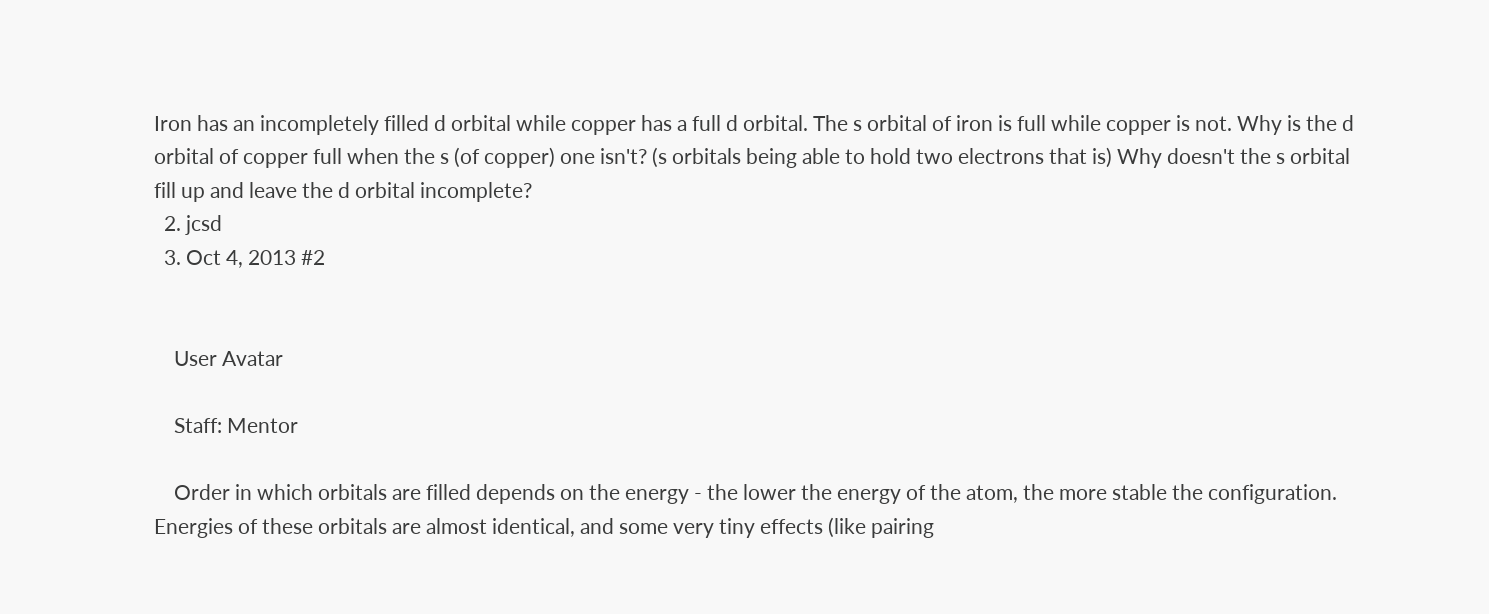Iron has an incompletely filled d orbital while copper has a full d orbital. The s orbital of iron is full while copper is not. Why is the d orbital of copper full when the s (of copper) one isn't? (s orbitals being able to hold two electrons that is) Why doesn't the s orbital fill up and leave the d orbital incomplete?
  2. jcsd
  3. Oct 4, 2013 #2


    User Avatar

    Staff: Mentor

    Order in which orbitals are filled depends on the energy - the lower the energy of the atom, the more stable the configuration. Energies of these orbitals are almost identical, and some very tiny effects (like pairing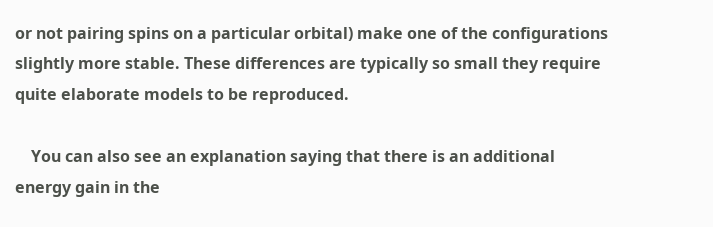or not pairing spins on a particular orbital) make one of the configurations slightly more stable. These differences are typically so small they require quite elaborate models to be reproduced.

    You can also see an explanation saying that there is an additional energy gain in the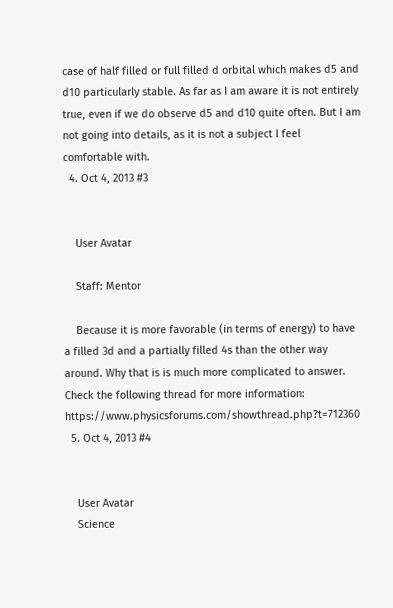case of half filled or full filled d orbital which makes d5 and d10 particularly stable. As far as I am aware it is not entirely true, even if we do observe d5 and d10 quite often. But I am not going into details, as it is not a subject I feel comfortable with.
  4. Oct 4, 2013 #3


    User Avatar

    Staff: Mentor

    Because it is more favorable (in terms of energy) to have a filled 3d and a partially filled 4s than the other way around. Why that is is much more complicated to answer. Check the following thread for more information: https://www.physicsforums.com/showthread.php?t=712360
  5. Oct 4, 2013 #4


    User Avatar
    Science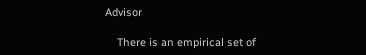Advisor

    There is an empirical set of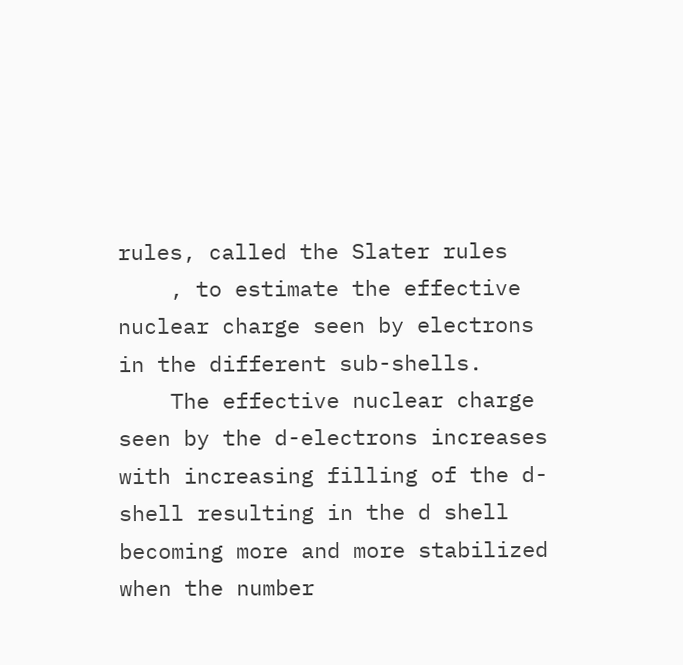rules, called the Slater rules
    , to estimate the effective nuclear charge seen by electrons in the different sub-shells.
    The effective nuclear charge seen by the d-electrons increases with increasing filling of the d-shell resulting in the d shell becoming more and more stabilized when the number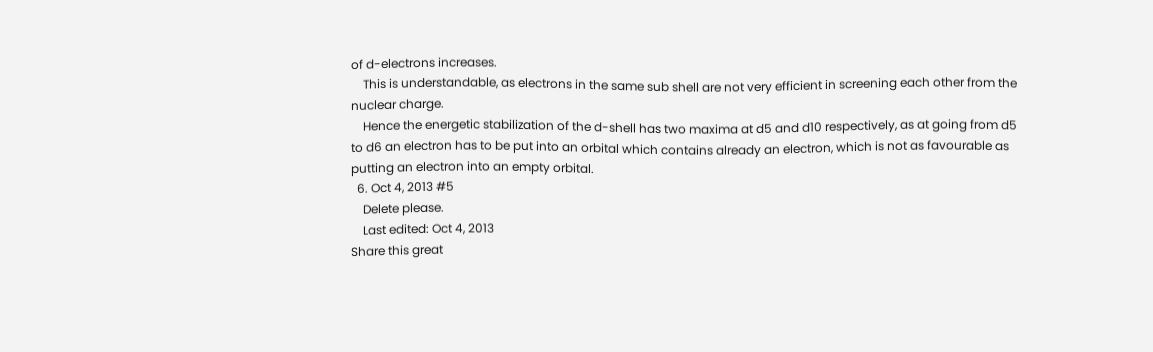of d-electrons increases.
    This is understandable, as electrons in the same sub shell are not very efficient in screening each other from the nuclear charge.
    Hence the energetic stabilization of the d-shell has two maxima at d5 and d10 respectively, as at going from d5 to d6 an electron has to be put into an orbital which contains already an electron, which is not as favourable as putting an electron into an empty orbital.
  6. Oct 4, 2013 #5
    Delete please.
    Last edited: Oct 4, 2013
Share this great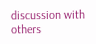discussion with others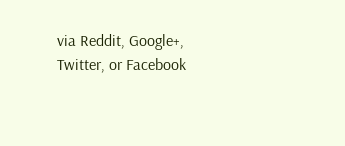via Reddit, Google+, Twitter, or Facebook